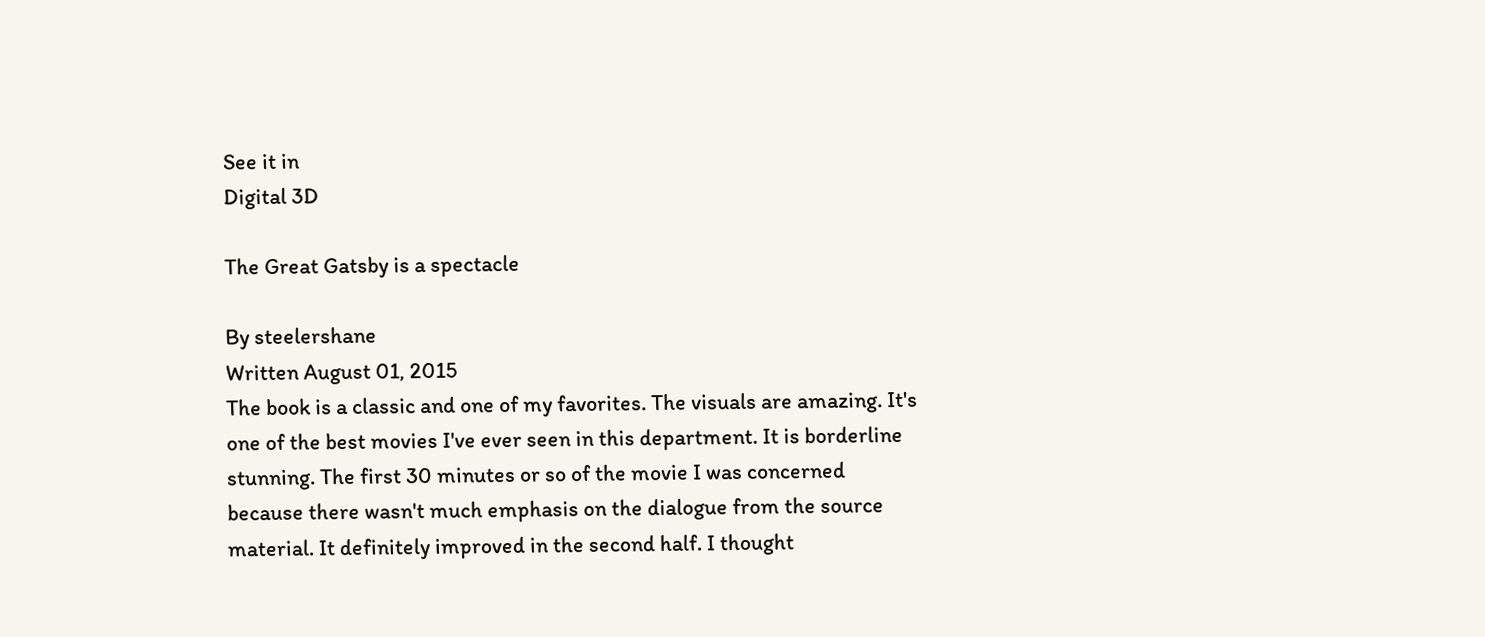See it in
Digital 3D

The Great Gatsby is a spectacle

By steelershane
Written August 01, 2015
The book is a classic and one of my favorites. The visuals are amazing. It's one of the best movies I've ever seen in this department. It is borderline stunning. The first 30 minutes or so of the movie I was concerned because there wasn't much emphasis on the dialogue from the source material. It definitely improved in the second half. I thought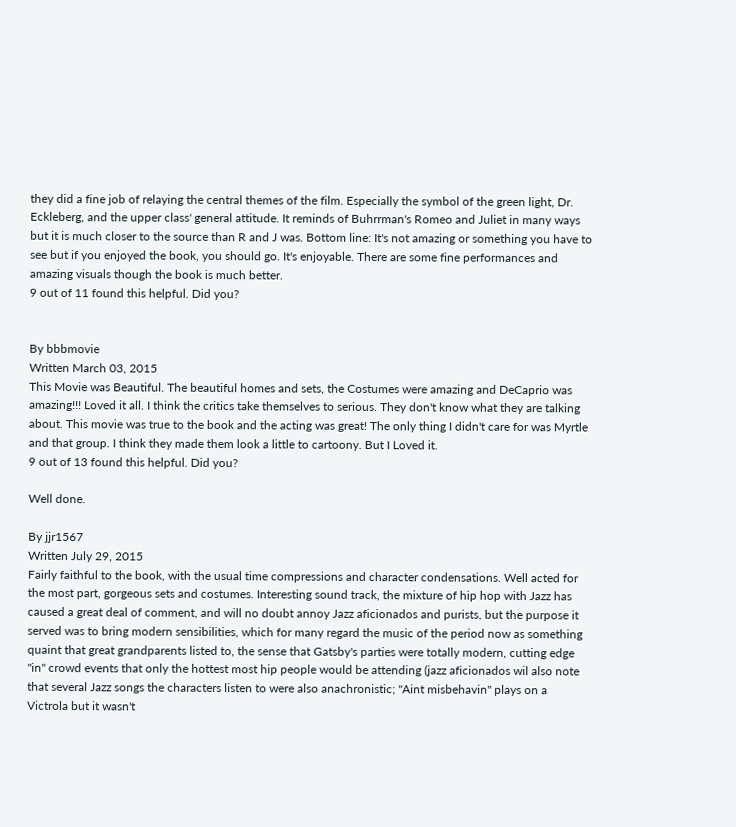they did a fine job of relaying the central themes of the film. Especially the symbol of the green light, Dr. Eckleberg, and the upper class' general attitude. It reminds of Buhrrman's Romeo and Juliet in many ways but it is much closer to the source than R and J was. Bottom line: It's not amazing or something you have to see but if you enjoyed the book, you should go. It's enjoyable. There are some fine performances and amazing visuals though the book is much better.
9 out of 11 found this helpful. Did you?


By bbbmovie
Written March 03, 2015
This Movie was Beautiful. The beautiful homes and sets, the Costumes were amazing and DeCaprio was amazing!!! Loved it all. I think the critics take themselves to serious. They don't know what they are talking about. This movie was true to the book and the acting was great! The only thing I didn't care for was Myrtle and that group. I think they made them look a little to cartoony. But I Loved it.
9 out of 13 found this helpful. Did you?

Well done.

By jjr1567
Written July 29, 2015
Fairly faithful to the book, with the usual time compressions and character condensations. Well acted for the most part, gorgeous sets and costumes. Interesting sound track, the mixture of hip hop with Jazz has caused a great deal of comment, and will no doubt annoy Jazz aficionados and purists, but the purpose it served was to bring modern sensibilities, which for many regard the music of the period now as something quaint that great grandparents listed to, the sense that Gatsby's parties were totally modern, cutting edge "in" crowd events that only the hottest most hip people would be attending (jazz aficionados wil also note that several Jazz songs the characters listen to were also anachronistic; "Aint misbehavin" plays on a Victrola but it wasn't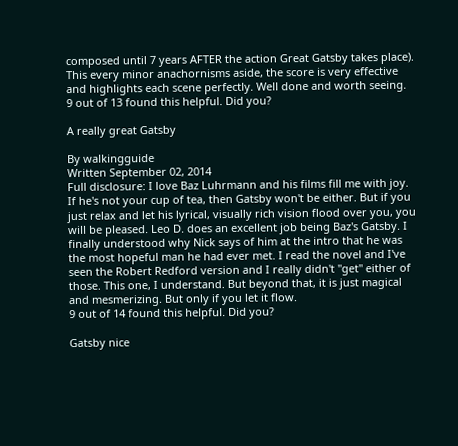composed until 7 years AFTER the action Great Gatsby takes place). This every minor anachornisms aside, the score is very effective and highlights each scene perfectly. Well done and worth seeing.
9 out of 13 found this helpful. Did you?

A really great Gatsby

By walkingguide
Written September 02, 2014
Full disclosure: I love Baz Luhrmann and his films fill me with joy. If he's not your cup of tea, then Gatsby won't be either. But if you just relax and let his lyrical, visually rich vision flood over you, you will be pleased. Leo D. does an excellent job being Baz's Gatsby. I finally understood why Nick says of him at the intro that he was the most hopeful man he had ever met. I read the novel and I've seen the Robert Redford version and I really didn't "get" either of those. This one, I understand. But beyond that, it is just magical and mesmerizing. But only if you let it flow.
9 out of 14 found this helpful. Did you?

Gatsby nice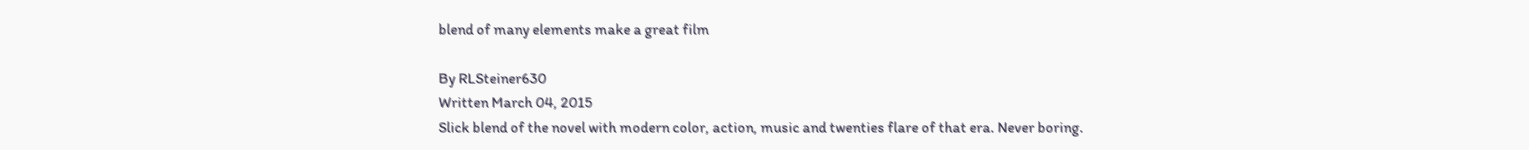blend of many elements make a great film

By RLSteiner630
Written March 04, 2015
Slick blend of the novel with modern color, action, music and twenties flare of that era. Never boring.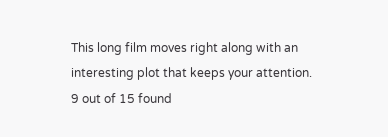This long film moves right along with an interesting plot that keeps your attention.
9 out of 15 found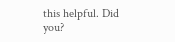this helpful. Did you?